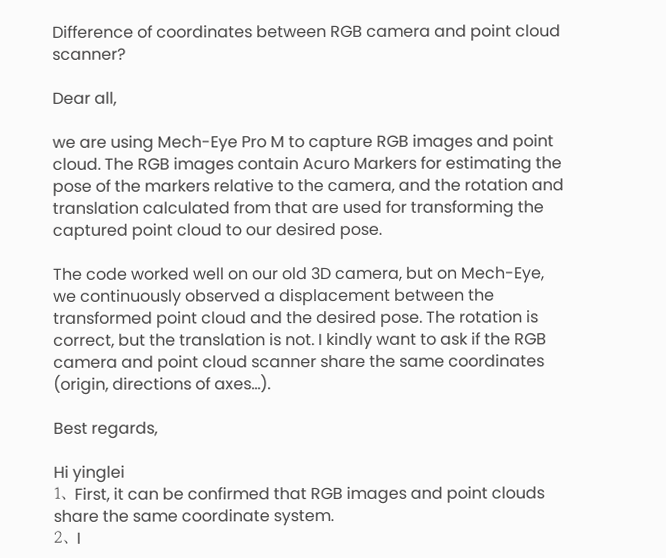Difference of coordinates between RGB camera and point cloud scanner?

Dear all,

we are using Mech-Eye Pro M to capture RGB images and point cloud. The RGB images contain Acuro Markers for estimating the pose of the markers relative to the camera, and the rotation and translation calculated from that are used for transforming the captured point cloud to our desired pose.

The code worked well on our old 3D camera, but on Mech-Eye, we continuously observed a displacement between the transformed point cloud and the desired pose. The rotation is correct, but the translation is not. I kindly want to ask if the RGB camera and point cloud scanner share the same coordinates (origin, directions of axes…).

Best regards,

Hi yinglei
1、First, it can be confirmed that RGB images and point clouds share the same coordinate system.
2、I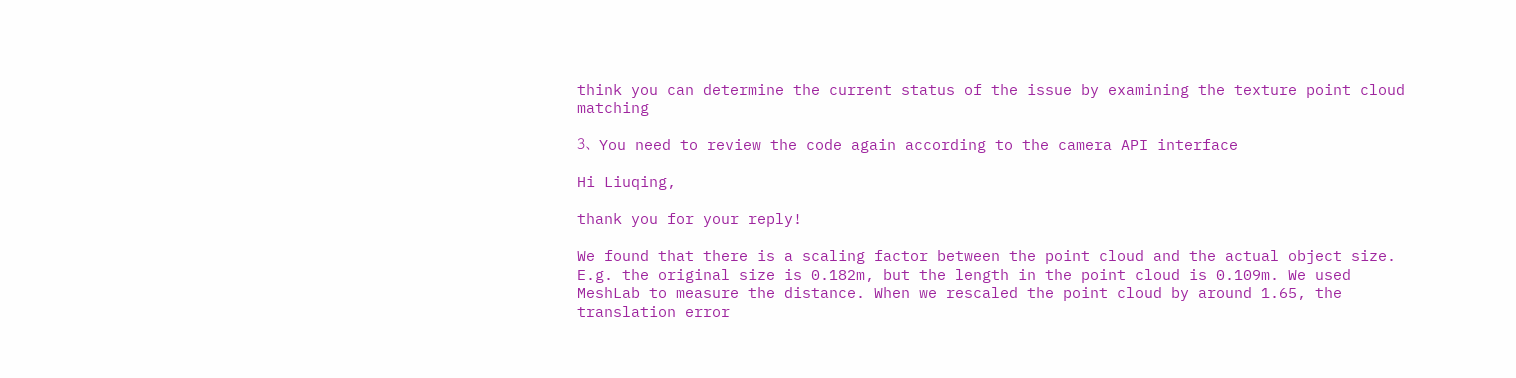think you can determine the current status of the issue by examining the texture point cloud matching

3、You need to review the code again according to the camera API interface

Hi Liuqing,

thank you for your reply!

We found that there is a scaling factor between the point cloud and the actual object size. E.g. the original size is 0.182m, but the length in the point cloud is 0.109m. We used MeshLab to measure the distance. When we rescaled the point cloud by around 1.65, the translation error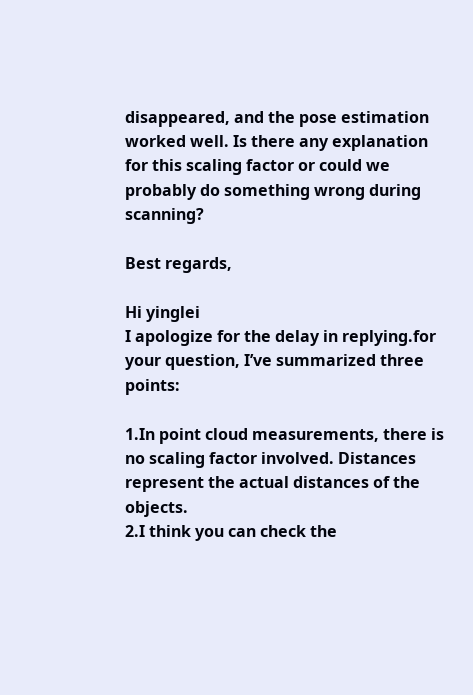disappeared, and the pose estimation worked well. Is there any explanation for this scaling factor or could we probably do something wrong during scanning?

Best regards,

Hi yinglei
I apologize for the delay in replying.for your question, I’ve summarized three points:

1.In point cloud measurements, there is no scaling factor involved. Distances represent the actual distances of the objects.
2.I think you can check the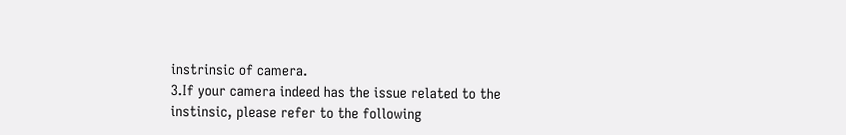instrinsic of camera.
3.If your camera indeed has the issue related to the instinsic, please refer to the following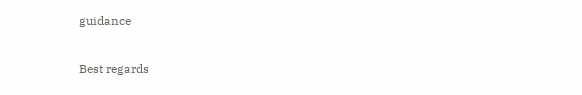guidance

Best regards